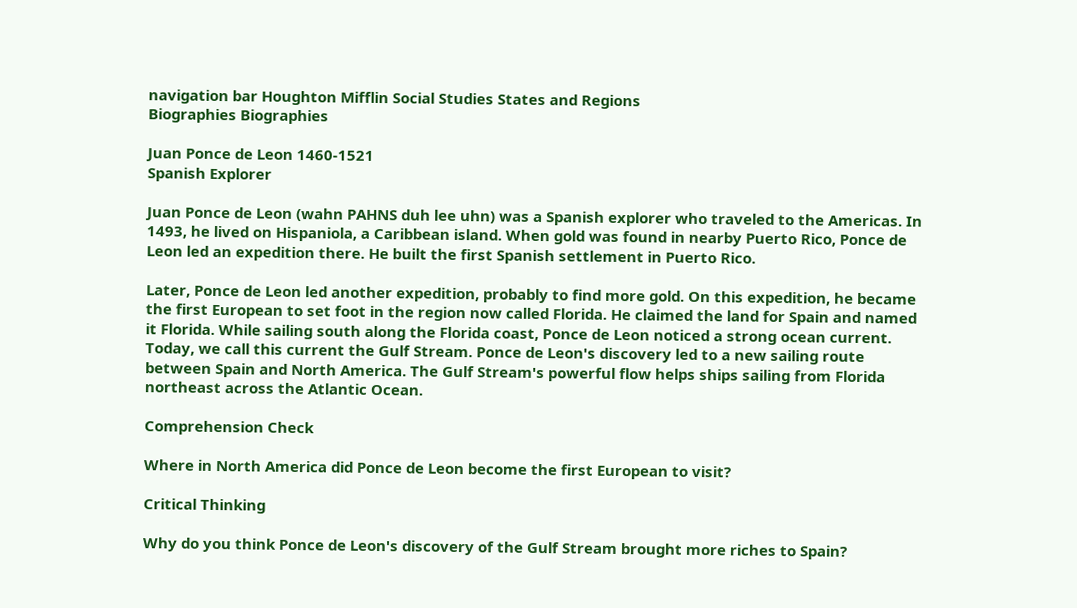navigation bar Houghton Mifflin Social Studies States and Regions
Biographies Biographies

Juan Ponce de Leon 1460-1521
Spanish Explorer

Juan Ponce de Leon (wahn PAHNS duh lee uhn) was a Spanish explorer who traveled to the Americas. In 1493, he lived on Hispaniola, a Caribbean island. When gold was found in nearby Puerto Rico, Ponce de Leon led an expedition there. He built the first Spanish settlement in Puerto Rico.

Later, Ponce de Leon led another expedition, probably to find more gold. On this expedition, he became the first European to set foot in the region now called Florida. He claimed the land for Spain and named it Florida. While sailing south along the Florida coast, Ponce de Leon noticed a strong ocean current. Today, we call this current the Gulf Stream. Ponce de Leon's discovery led to a new sailing route between Spain and North America. The Gulf Stream's powerful flow helps ships sailing from Florida northeast across the Atlantic Ocean.

Comprehension Check

Where in North America did Ponce de Leon become the first European to visit?

Critical Thinking

Why do you think Ponce de Leon's discovery of the Gulf Stream brought more riches to Spain?